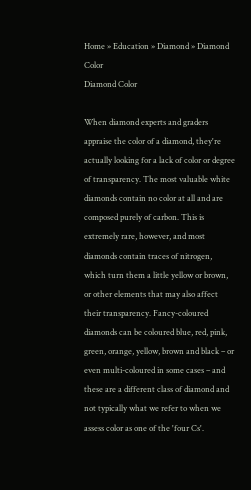Home » Education » Diamond » Diamond Color
Diamond Color

When diamond experts and graders appraise the color of a diamond, they're actually looking for a lack of color or degree of transparency. The most valuable white diamonds contain no color at all and are composed purely of carbon. This is extremely rare, however, and most diamonds contain traces of nitrogen, which turn them a little yellow or brown, or other elements that may also affect their transparency. Fancy-coloured diamonds can be coloured blue, red, pink, green, orange, yellow, brown and black – or even multi-coloured in some cases – and these are a different class of diamond and not typically what we refer to when we assess color as one of the 'four Cs'.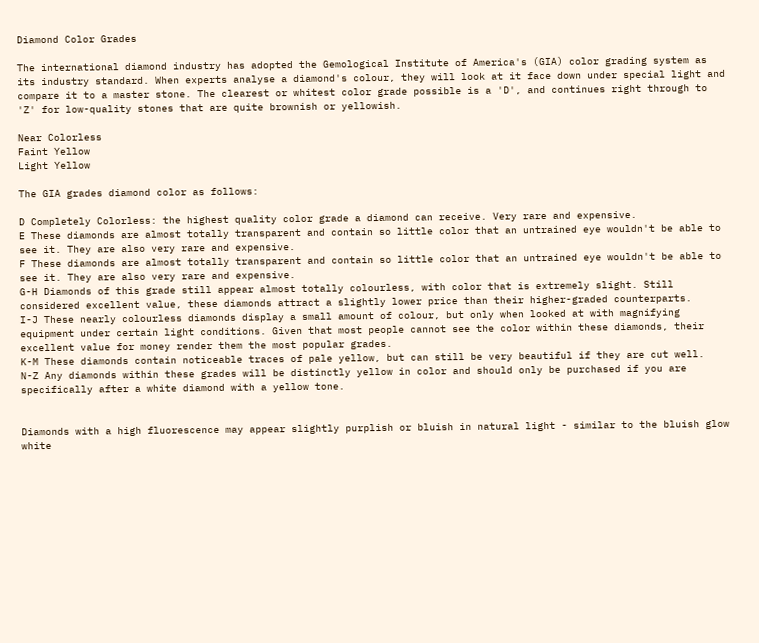Diamond Color Grades

The international diamond industry has adopted the Gemological Institute of America's (GIA) color grading system as its industry standard. When experts analyse a diamond's colour, they will look at it face down under special light and compare it to a master stone. The clearest or whitest color grade possible is a 'D', and continues right through to 'Z' for low-quality stones that are quite brownish or yellowish.

Near Colorless
Faint Yellow
Light Yellow

The GIA grades diamond color as follows:

D Completely Colorless: the highest quality color grade a diamond can receive. Very rare and expensive.
E These diamonds are almost totally transparent and contain so little color that an untrained eye wouldn't be able to see it. They are also very rare and expensive.
F These diamonds are almost totally transparent and contain so little color that an untrained eye wouldn't be able to see it. They are also very rare and expensive.
G-H Diamonds of this grade still appear almost totally colourless, with color that is extremely slight. Still considered excellent value, these diamonds attract a slightly lower price than their higher-graded counterparts.
I-J These nearly colourless diamonds display a small amount of colour, but only when looked at with magnifying equipment under certain light conditions. Given that most people cannot see the color within these diamonds, their excellent value for money render them the most popular grades.
K-M These diamonds contain noticeable traces of pale yellow, but can still be very beautiful if they are cut well.
N-Z Any diamonds within these grades will be distinctly yellow in color and should only be purchased if you are specifically after a white diamond with a yellow tone.


Diamonds with a high fluorescence may appear slightly purplish or bluish in natural light - similar to the bluish glow white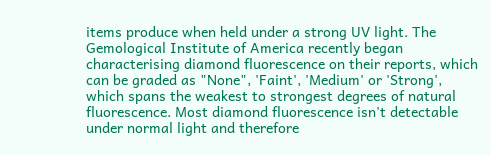items produce when held under a strong UV light. The Gemological Institute of America recently began characterising diamond fluorescence on their reports, which can be graded as "None", 'Faint', 'Medium' or 'Strong', which spans the weakest to strongest degrees of natural fluorescence. Most diamond fluorescence isn't detectable under normal light and therefore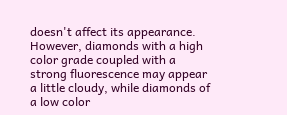doesn't affect its appearance. However, diamonds with a high color grade coupled with a strong fluorescence may appear a little cloudy, while diamonds of a low color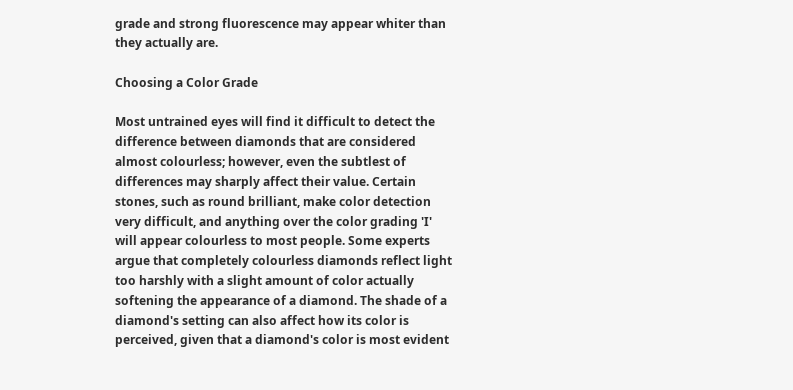grade and strong fluorescence may appear whiter than they actually are.

Choosing a Color Grade

Most untrained eyes will find it difficult to detect the difference between diamonds that are considered almost colourless; however, even the subtlest of differences may sharply affect their value. Certain stones, such as round brilliant, make color detection very difficult, and anything over the color grading 'I' will appear colourless to most people. Some experts argue that completely colourless diamonds reflect light too harshly with a slight amount of color actually softening the appearance of a diamond. The shade of a diamond's setting can also affect how its color is perceived, given that a diamond's color is most evident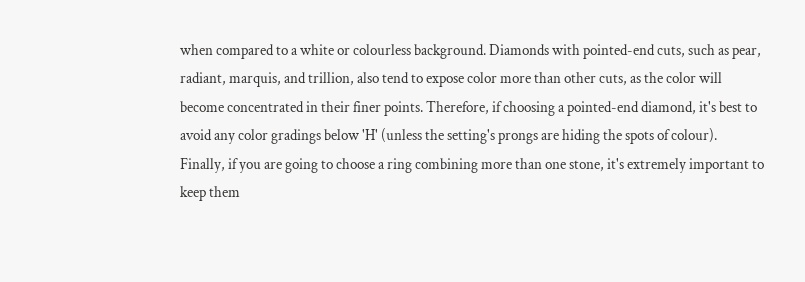when compared to a white or colourless background. Diamonds with pointed-end cuts, such as pear, radiant, marquis, and trillion, also tend to expose color more than other cuts, as the color will become concentrated in their finer points. Therefore, if choosing a pointed-end diamond, it's best to avoid any color gradings below 'H' (unless the setting's prongs are hiding the spots of colour). Finally, if you are going to choose a ring combining more than one stone, it's extremely important to keep them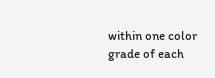within one color grade of each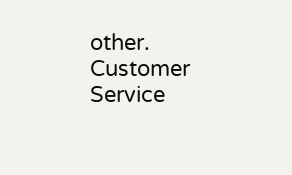other.
Customer Service